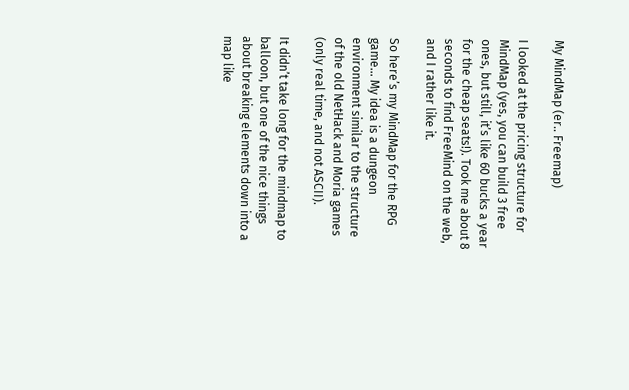My MindMap (er.. Freemap)

I looked at the pricing structure for MindMap (yes, you can build 3 free ones, but still, it’s like 60 bucks a year for the cheap seats!). Took me about 8 seconds to find FreeMind on the web, and I rather like it.

So here’s my MindMap for the RPG game… My idea is a dungeon environment similar to the structure of the old NetHack and Moria games (only real time, and not ASCII).

It didn’t take long for the mindmap to balloon, but one of the nice things about breaking elements down into a map like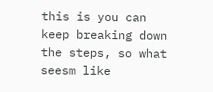this is you can keep breaking down the steps, so what seesm like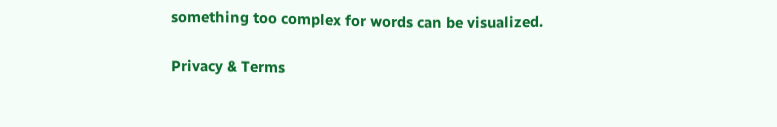something too complex for words can be visualized.

Privacy & Terms